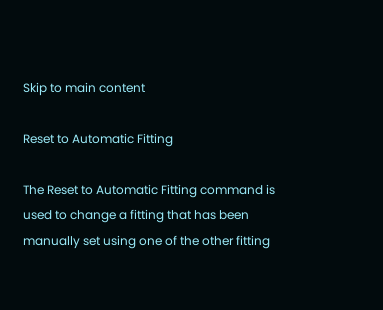Skip to main content

Reset to Automatic Fitting

The Reset to Automatic Fitting command is used to change a fitting that has been manually set using one of the other fitting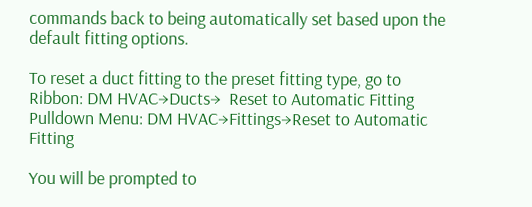commands back to being automatically set based upon the default fitting options.

To reset a duct fitting to the preset fitting type, go to
Ribbon: DM HVAC→Ducts→  Reset to Automatic Fitting
Pulldown Menu: DM HVAC→Fittings→Reset to Automatic Fitting

You will be prompted to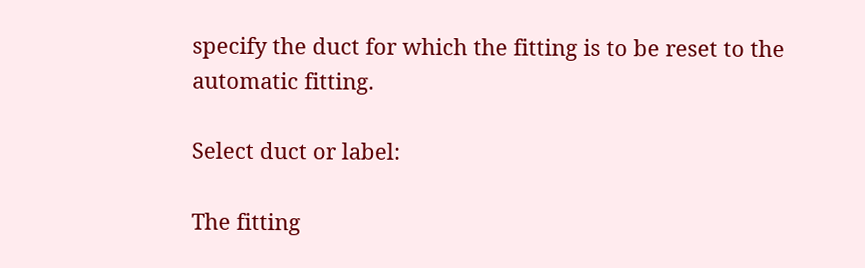specify the duct for which the fitting is to be reset to the automatic fitting.

Select duct or label:

The fitting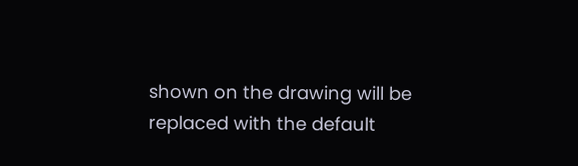shown on the drawing will be replaced with the default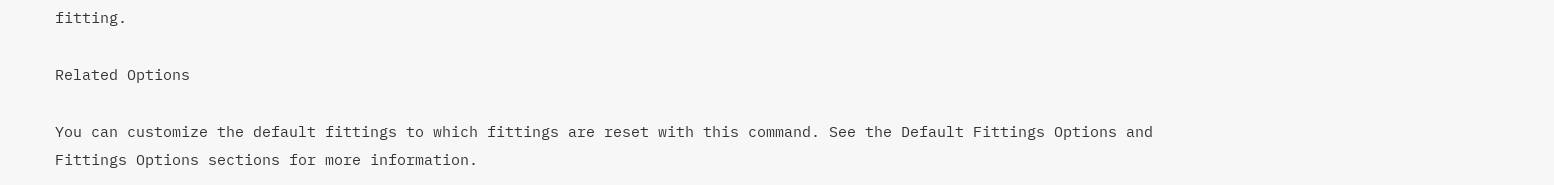fitting.

Related Options

You can customize the default fittings to which fittings are reset with this command. See the Default Fittings Options and Fittings Options sections for more information.